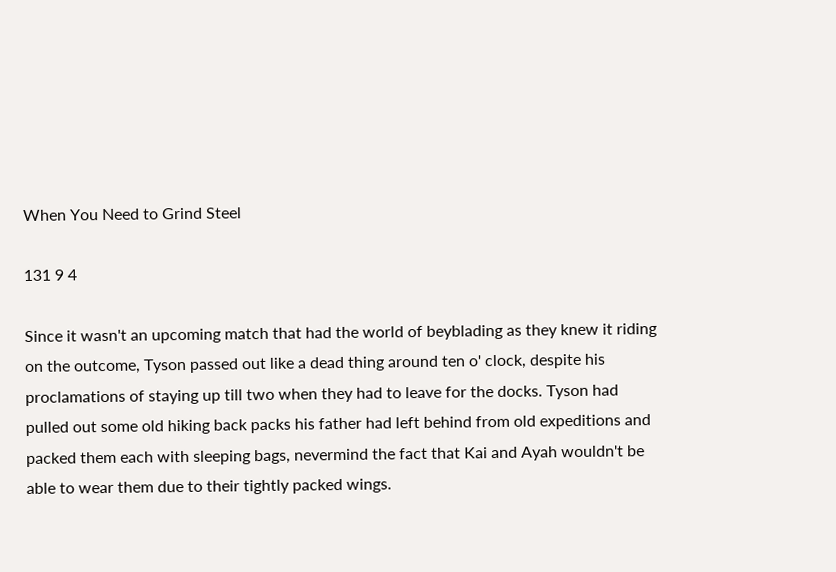When You Need to Grind Steel

131 9 4

Since it wasn't an upcoming match that had the world of beyblading as they knew it riding on the outcome, Tyson passed out like a dead thing around ten o' clock, despite his proclamations of staying up till two when they had to leave for the docks. Tyson had pulled out some old hiking back packs his father had left behind from old expeditions and packed them each with sleeping bags, nevermind the fact that Kai and Ayah wouldn't be able to wear them due to their tightly packed wings.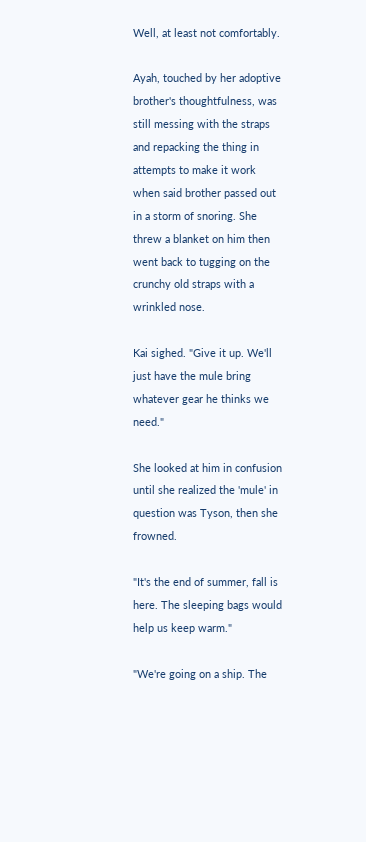Well, at least not comfortably.

Ayah, touched by her adoptive brother's thoughtfulness, was still messing with the straps and repacking the thing in attempts to make it work when said brother passed out in a storm of snoring. She threw a blanket on him then went back to tugging on the crunchy old straps with a wrinkled nose.

Kai sighed. "Give it up. We'll just have the mule bring whatever gear he thinks we need."

She looked at him in confusion until she realized the 'mule' in question was Tyson, then she frowned.

"It's the end of summer, fall is here. The sleeping bags would help us keep warm."

"We're going on a ship. The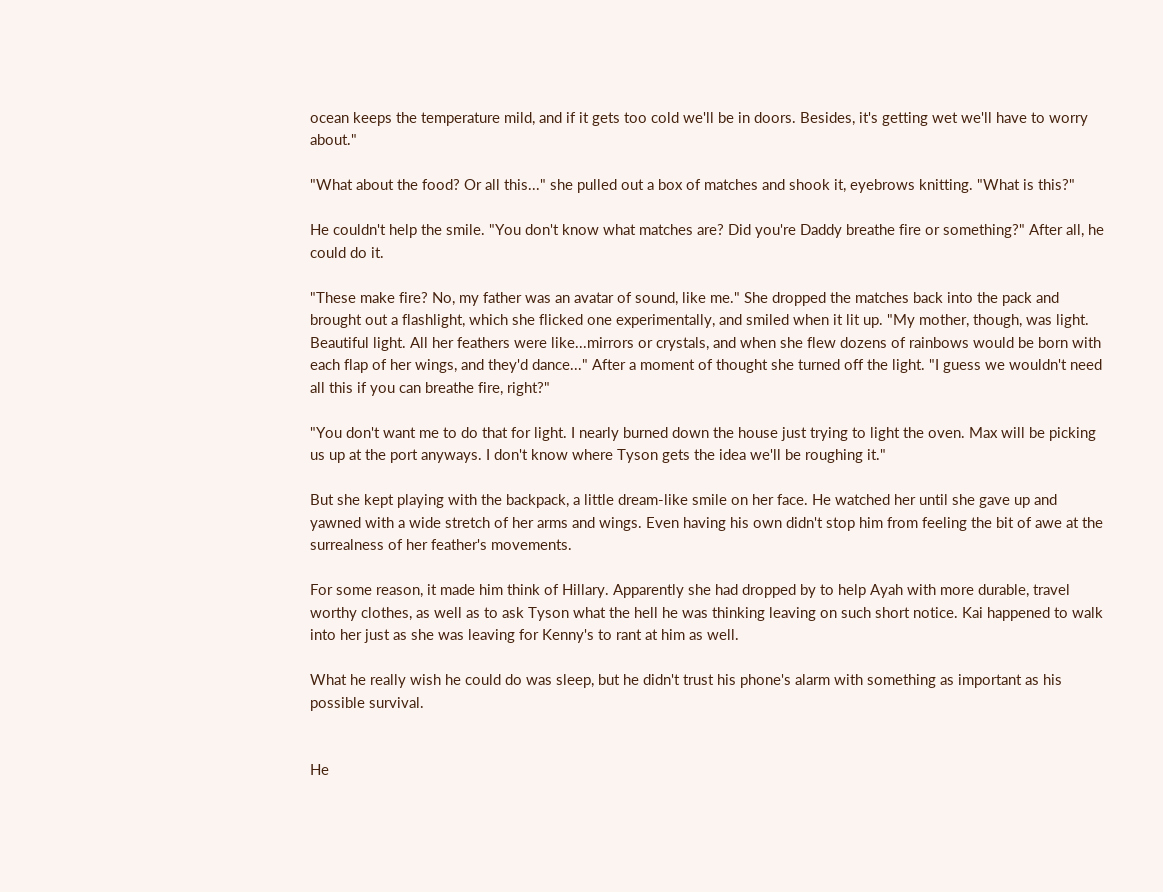ocean keeps the temperature mild, and if it gets too cold we'll be in doors. Besides, it's getting wet we'll have to worry about."

"What about the food? Or all this..." she pulled out a box of matches and shook it, eyebrows knitting. "What is this?"

He couldn't help the smile. "You don't know what matches are? Did you're Daddy breathe fire or something?" After all, he could do it.

"These make fire? No, my father was an avatar of sound, like me." She dropped the matches back into the pack and brought out a flashlight, which she flicked one experimentally, and smiled when it lit up. "My mother, though, was light. Beautiful light. All her feathers were like...mirrors or crystals, and when she flew dozens of rainbows would be born with each flap of her wings, and they'd dance..." After a moment of thought she turned off the light. "I guess we wouldn't need all this if you can breathe fire, right?"

"You don't want me to do that for light. I nearly burned down the house just trying to light the oven. Max will be picking us up at the port anyways. I don't know where Tyson gets the idea we'll be roughing it."

But she kept playing with the backpack, a little dream-like smile on her face. He watched her until she gave up and yawned with a wide stretch of her arms and wings. Even having his own didn't stop him from feeling the bit of awe at the surrealness of her feather's movements.

For some reason, it made him think of Hillary. Apparently she had dropped by to help Ayah with more durable, travel worthy clothes, as well as to ask Tyson what the hell he was thinking leaving on such short notice. Kai happened to walk into her just as she was leaving for Kenny's to rant at him as well.

What he really wish he could do was sleep, but he didn't trust his phone's alarm with something as important as his possible survival.


He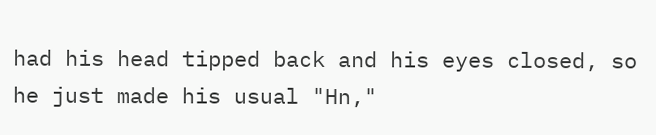had his head tipped back and his eyes closed, so he just made his usual "Hn,"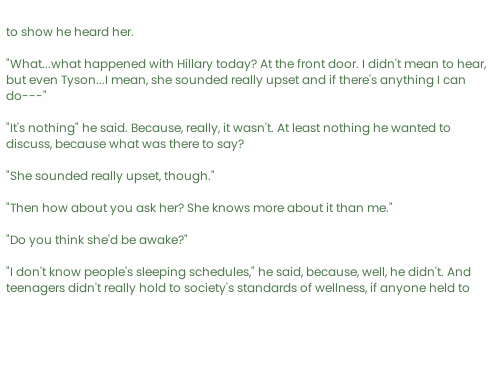to show he heard her.

"What...what happened with Hillary today? At the front door. I didn't mean to hear, but even Tyson...I mean, she sounded really upset and if there's anything I can do---"

"It's nothing" he said. Because, really, it wasn't. At least nothing he wanted to discuss, because what was there to say?

"She sounded really upset, though."

"Then how about you ask her? She knows more about it than me."

"Do you think she'd be awake?"

"I don't know people's sleeping schedules," he said, because, well, he didn't. And teenagers didn't really hold to society's standards of wellness, if anyone held to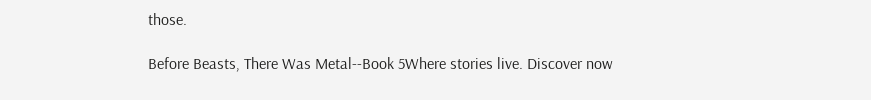those.

Before Beasts, There Was Metal--Book 5Where stories live. Discover now